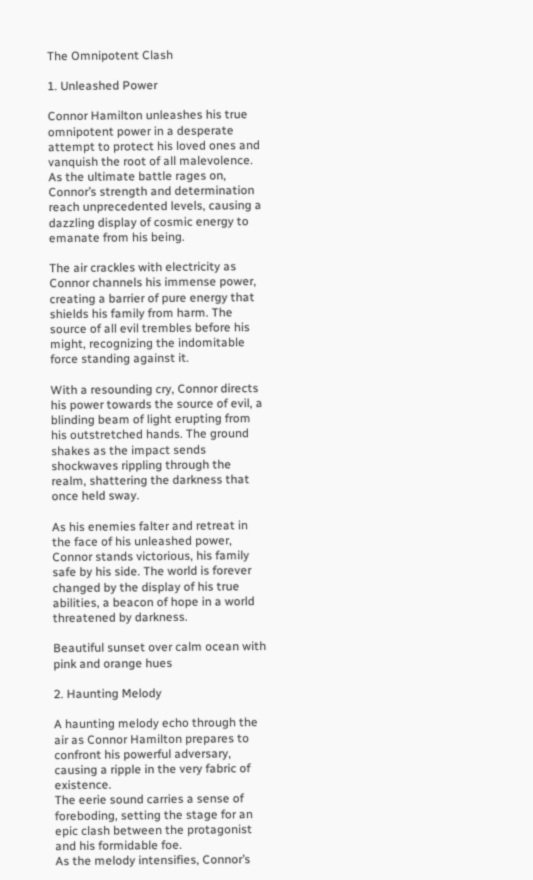The Omnipotent Clash

1. Unleashed Power

Connor Hamilton unleashes his true omnipotent power in a desperate attempt to protect his loved ones and vanquish the root of all malevolence. As the ultimate battle rages on, Connor’s strength and determination reach unprecedented levels, causing a dazzling display of cosmic energy to emanate from his being.

The air crackles with electricity as Connor channels his immense power, creating a barrier of pure energy that shields his family from harm. The source of all evil trembles before his might, recognizing the indomitable force standing against it.

With a resounding cry, Connor directs his power towards the source of evil, a blinding beam of light erupting from his outstretched hands. The ground shakes as the impact sends shockwaves rippling through the realm, shattering the darkness that once held sway.

As his enemies falter and retreat in the face of his unleashed power, Connor stands victorious, his family safe by his side. The world is forever changed by the display of his true abilities, a beacon of hope in a world threatened by darkness.

Beautiful sunset over calm ocean with pink and orange hues

2. Haunting Melody

A haunting melody echo through the air as Connor Hamilton prepares to confront his powerful adversary, causing a ripple in the very fabric of existence.
The eerie sound carries a sense of foreboding, setting the stage for an epic clash between the protagonist and his formidable foe.
As the melody intensifies, Connor’s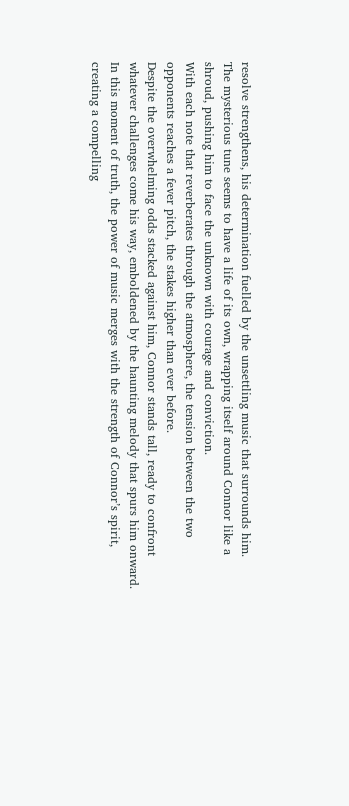resolve strengthens, his determination fuelled by the unsettling music that surrounds him.
The mysterious tune seems to have a life of its own, wrapping itself around Connor like a shroud, pushing him to face the unknown with courage and conviction.
With each note that reverberates through the atmosphere, the tension between the two opponents reaches a fever pitch, the stakes higher than ever before.
Despite the overwhelming odds stacked against him, Connor stands tall, ready to confront whatever challenges come his way, emboldened by the haunting melody that spurs him onward.
In this moment of truth, the power of music merges with the strength of Connor’s spirit, creating a compelling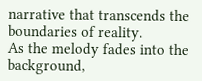narrative that transcends the boundaries of reality.
As the melody fades into the background,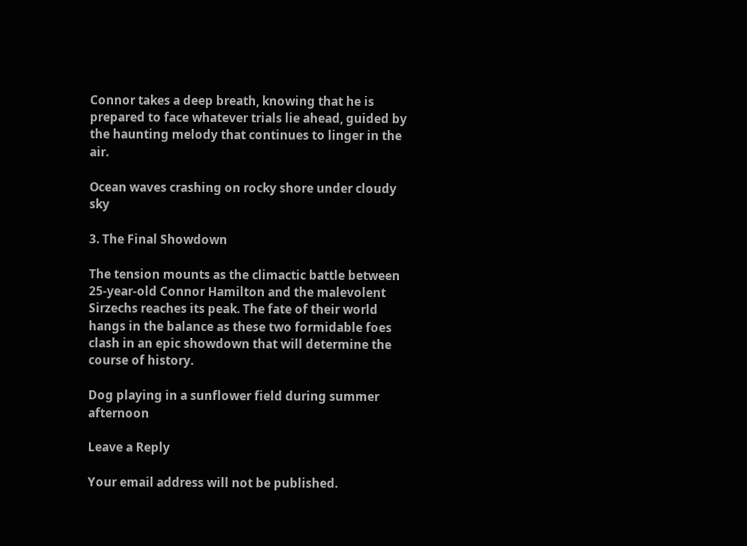Connor takes a deep breath, knowing that he is prepared to face whatever trials lie ahead, guided by the haunting melody that continues to linger in the air.

Ocean waves crashing on rocky shore under cloudy sky

3. The Final Showdown

The tension mounts as the climactic battle between 25-year-old Connor Hamilton and the malevolent Sirzechs reaches its peak. The fate of their world hangs in the balance as these two formidable foes clash in an epic showdown that will determine the course of history.

Dog playing in a sunflower field during summer afternoon

Leave a Reply

Your email address will not be published.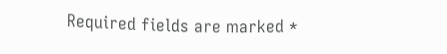Required fields are marked *